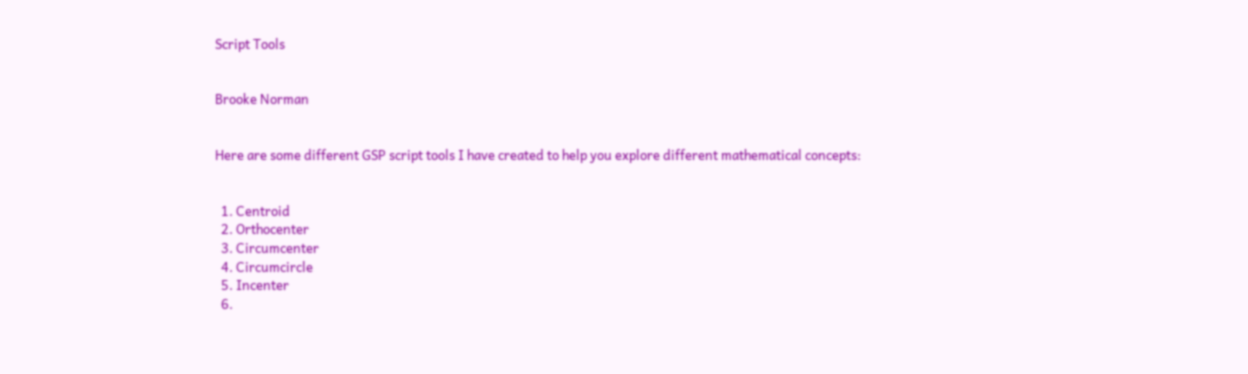Script Tools


Brooke Norman


Here are some different GSP script tools I have created to help you explore different mathematical concepts:


  1. Centroid
  2. Orthocenter
  3. Circumcenter
  4. Circumcircle
  5. Incenter
  6.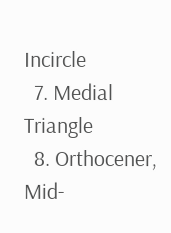Incircle
  7. Medial Triangle
  8. Orthocener, Mid-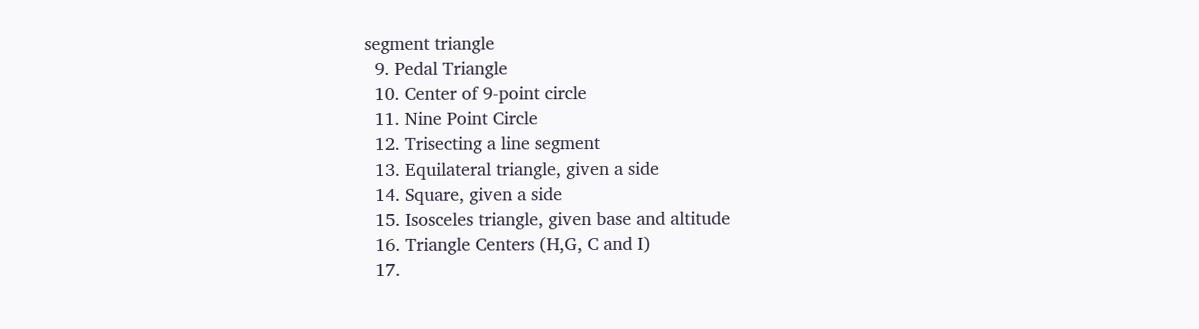segment triangle
  9. Pedal Triangle
  10. Center of 9-point circle
  11. Nine Point Circle
  12. Trisecting a line segment
  13. Equilateral triangle, given a side
  14. Square, given a side
  15. Isosceles triangle, given base and altitude
  16. Triangle Centers (H,G, C and I)
  17.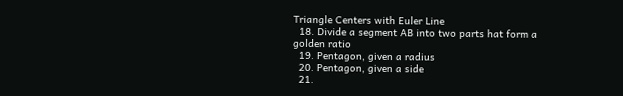Triangle Centers with Euler Line
  18. Divide a segment AB into two parts hat form a golden ratio
  19. Pentagon, given a radius
  20. Pentagon, given a side
  21.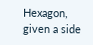Hexagon, given a side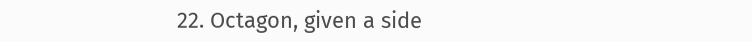22. Octagon, given a side